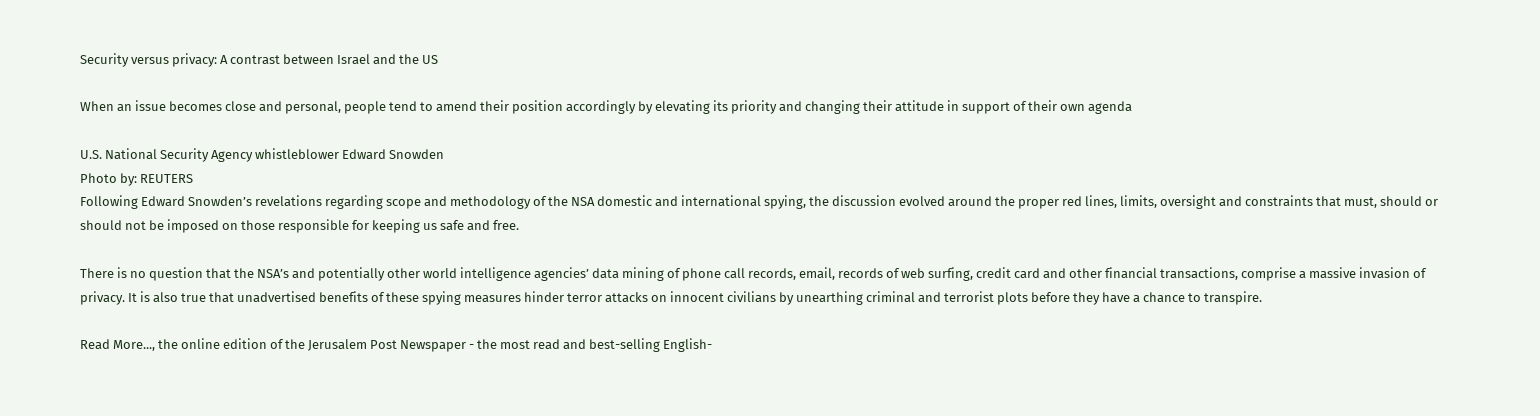Security versus privacy: A contrast between Israel and the US

When an issue becomes close and personal, people tend to amend their position accordingly by elevating its priority and changing their attitude in support of their own agenda

U.S. National Security Agency whistleblower Edward Snowden
Photo by: REUTERS
Following Edward Snowden’s revelations regarding scope and methodology of the NSA domestic and international spying, the discussion evolved around the proper red lines, limits, oversight and constraints that must, should or should not be imposed on those responsible for keeping us safe and free.

There is no question that the NSA’s and potentially other world intelligence agencies’ data mining of phone call records, email, records of web surfing, credit card and other financial transactions, comprise a massive invasion of privacy. It is also true that unadvertised benefits of these spying measures hinder terror attacks on innocent civilians by unearthing criminal and terrorist plots before they have a chance to transpire.

Read More..., the online edition of the Jerusalem Post Newspaper - the most read and best-selling English-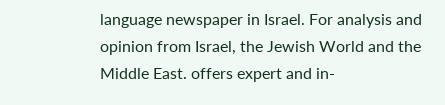language newspaper in Israel. For analysis and opinion from Israel, the Jewish World and the Middle East. offers expert and in-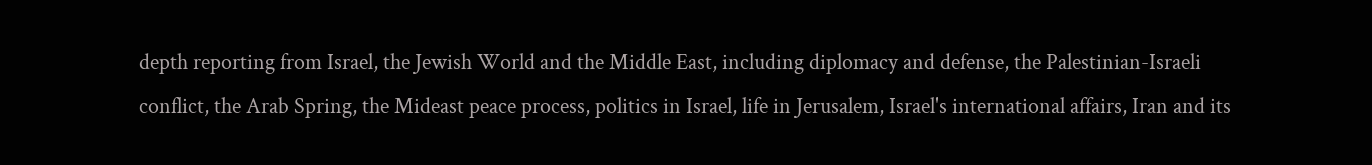depth reporting from Israel, the Jewish World and the Middle East, including diplomacy and defense, the Palestinian-Israeli conflict, the Arab Spring, the Mideast peace process, politics in Israel, life in Jerusalem, Israel's international affairs, Iran and its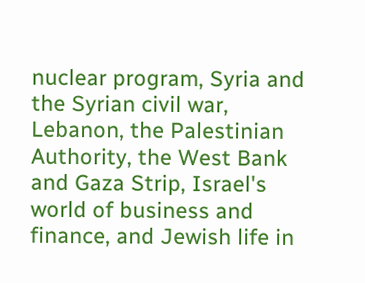nuclear program, Syria and the Syrian civil war, Lebanon, the Palestinian Authority, the West Bank and Gaza Strip, Israel's world of business and finance, and Jewish life in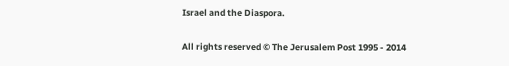Israel and the Diaspora.

All rights reserved © The Jerusalem Post 1995 - 2014